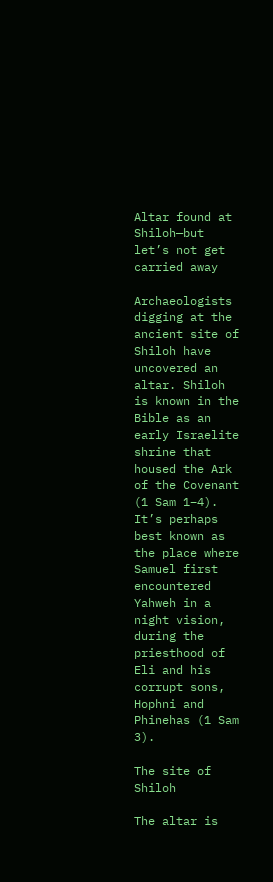Altar found at Shiloh—but let’s not get carried away

Archaeologists digging at the ancient site of Shiloh have uncovered an altar. Shiloh is known in the Bible as an early Israelite shrine that housed the Ark of the Covenant (1 Sam 1–4). It’s perhaps best known as the place where Samuel first encountered Yahweh in a night vision, during the priesthood of Eli and his corrupt sons, Hophni and Phinehas (1 Sam 3).

The site of Shiloh

The altar is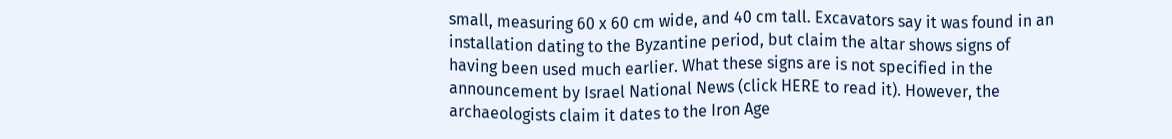small, measuring 60 x 60 cm wide, and 40 cm tall. Excavators say it was found in an installation dating to the Byzantine period, but claim the altar shows signs of having been used much earlier. What these signs are is not specified in the announcement by Israel National News (click HERE to read it). However, the archaeologists claim it dates to the Iron Age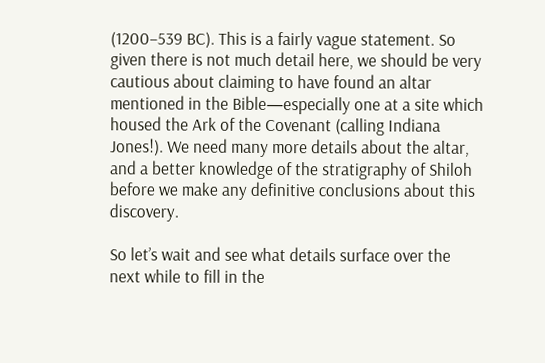(1200–539 BC). This is a fairly vague statement. So given there is not much detail here, we should be very cautious about claiming to have found an altar mentioned in the Bible—especially one at a site which housed the Ark of the Covenant (calling Indiana Jones!). We need many more details about the altar, and a better knowledge of the stratigraphy of Shiloh before we make any definitive conclusions about this discovery.

So let’s wait and see what details surface over the next while to fill in the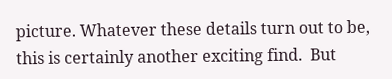picture. Whatever these details turn out to be, this is certainly another exciting find.  But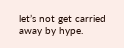let’s not get carried away by hype.